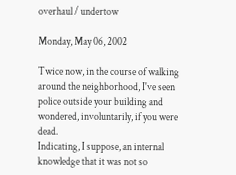overhaul / undertow

Monday, May 06, 2002

Twice now, in the course of walking around the neighborhood, I've seen police outside your building and wondered, involuntarily, if you were dead.
Indicating, I suppose, an internal knowledge that it was not so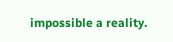impossible a reality.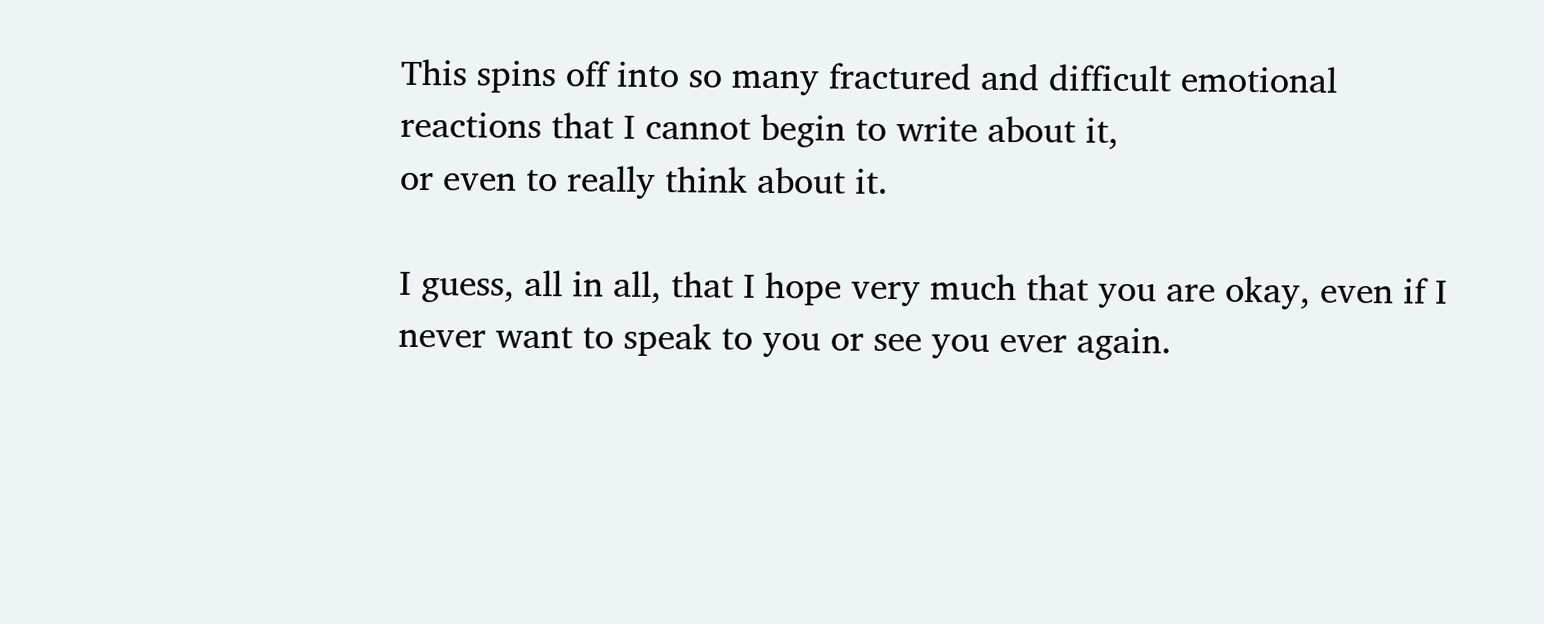This spins off into so many fractured and difficult emotional reactions that I cannot begin to write about it,
or even to really think about it.

I guess, all in all, that I hope very much that you are okay, even if I never want to speak to you or see you ever again.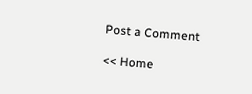Post a Comment

<< Home